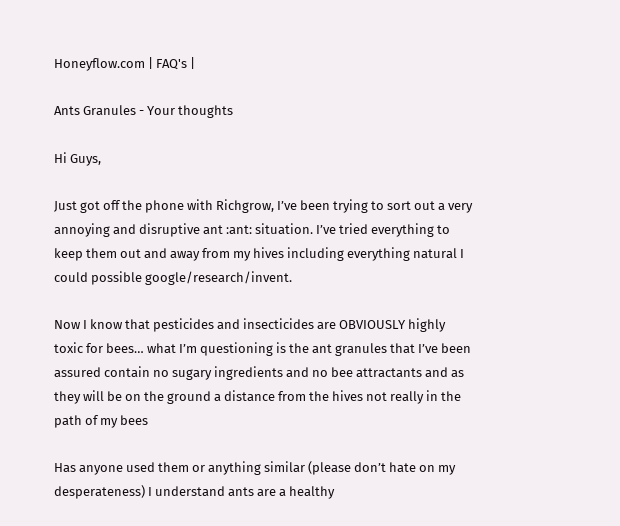Honeyflow.com | FAQ's |

Ants Granules - Your thoughts

Hi Guys,

Just got off the phone with Richgrow, I’ve been trying to sort out a very annoying and disruptive ant :ant: situation. I’ve tried everything to keep them out and away from my hives including everything natural I could possible google/research/invent.

Now I know that pesticides and insecticides are OBVIOUSLY highly toxic for bees… what I’m questioning is the ant granules that I’ve been assured contain no sugary ingredients and no bee attractants and as they will be on the ground a distance from the hives not really in the path of my bees

Has anyone used them or anything similar (please don’t hate on my desperateness) I understand ants are a healthy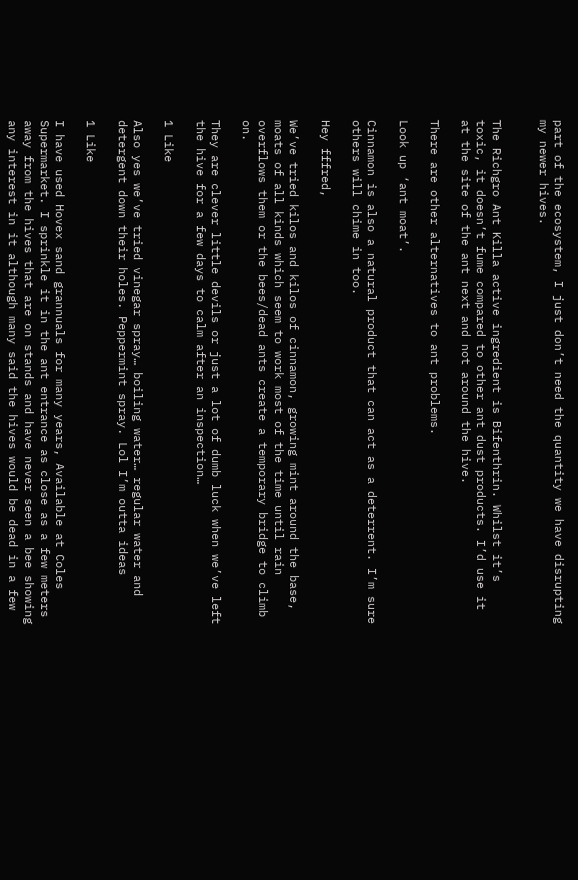part of the ecosystem, I just don’t need the quantity we have disrupting my newer hives.


The Richgro Ant Killa active ingredient is Bifenthrin. Whilst it’s toxic, it doesn’t fume compared to other ant dust products. I’d use it at the site of the ant next and not around the hive.

There are other alternatives to ant problems.

Look up ‘ant moat’.

Cinnamon is also a natural product that can act as a deterrent. I’m sure others will chime in too.

Hey fffred,

We’ve tried kilos and kilos of cinnamon, growing mint around the base, moats of all kinds which seem to work most of the time until rain overflows them or the bees/dead ants create a temporary bridge to climb on.

They are clever little devils or just a lot of dumb luck when we’ve left the hive for a few days to calm after an inspection…

1 Like

Also yes we’ve tried vinegar spray… boiling water… regular water and detergent down their holes. Peppermint spray. Lol I’m outta ideas

1 Like

I have used Hovex sand grannuals for many years, Available at Coles Supermarket. I sprinkle it in the ant entrance as close as a few meters away from the hives that are on stands and have never seen a bee showing any interest in it although many said the hives would be dead in a few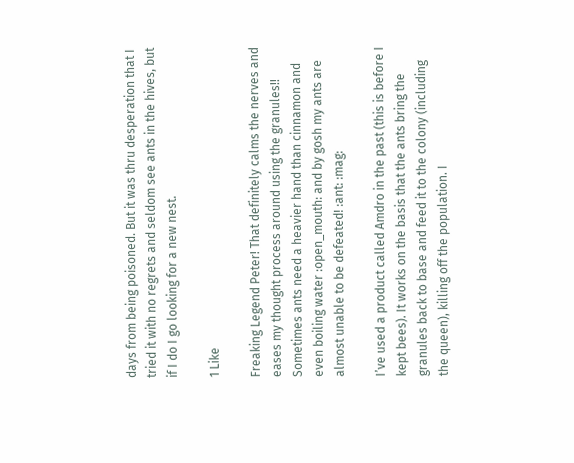days from being poisoned. But it was thru desperation that I tried it with no regrets and seldom see ants in the hives, but if I do I go looking for a new nest.

1 Like

Freaking Legend Peter! That definitely calms the nerves and eases my thought process around using the granules!! Sometimes ants need a heavier hand than cinnamon and even boiling water :open_mouth: and by gosh my ants are almost unable to be defeated! :ant: :mag:

I’ve used a product called Amdro in the past (this is before I kept bees). It works on the basis that the ants bring the granules back to base and feed it to the colony (including the queen), killing off the population. I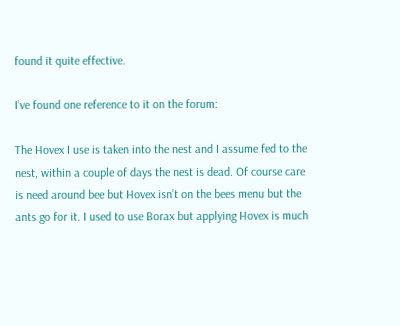found it quite effective.

I’ve found one reference to it on the forum:

The Hovex I use is taken into the nest and I assume fed to the nest, within a couple of days the nest is dead. Of course care is need around bee but Hovex isn’t on the bees menu but the ants go for it. I used to use Borax but applying Hovex is much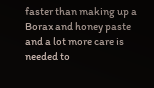faster than making up a Borax and honey paste and a lot more care is needed to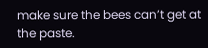make sure the bees can’t get at the paste.